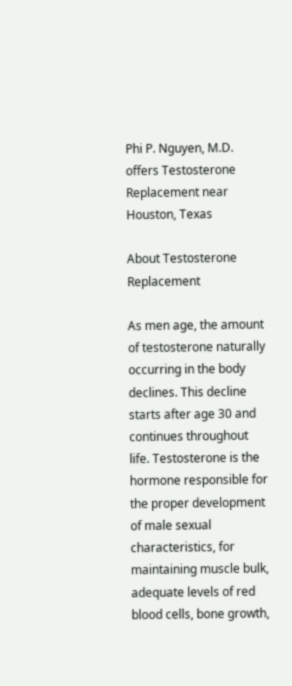Phi P. Nguyen, M.D. offers Testosterone Replacement near Houston, Texas

About Testosterone Replacement

As men age, the amount of testosterone naturally occurring in the body declines. This decline starts after age 30 and continues throughout life. Testosterone is the hormone responsible for the proper development of male sexual characteristics, for maintaining muscle bulk, adequate levels of red blood cells, bone growth,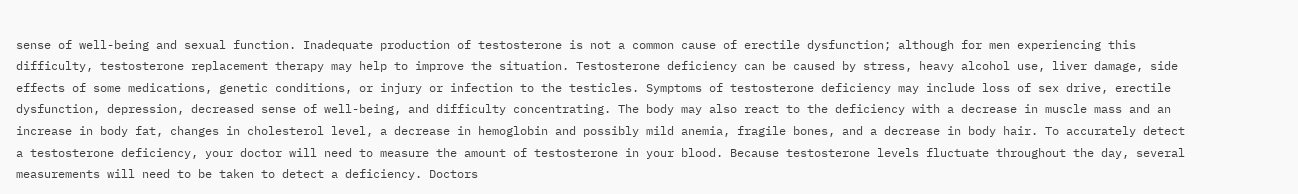sense of well-being and sexual function. Inadequate production of testosterone is not a common cause of erectile dysfunction; although for men experiencing this difficulty, testosterone replacement therapy may help to improve the situation. Testosterone deficiency can be caused by stress, heavy alcohol use, liver damage, side effects of some medications, genetic conditions, or injury or infection to the testicles. Symptoms of testosterone deficiency may include loss of sex drive, erectile dysfunction, depression, decreased sense of well-being, and difficulty concentrating. The body may also react to the deficiency with a decrease in muscle mass and an increase in body fat, changes in cholesterol level, a decrease in hemoglobin and possibly mild anemia, fragile bones, and a decrease in body hair. To accurately detect a testosterone deficiency, your doctor will need to measure the amount of testosterone in your blood. Because testosterone levels fluctuate throughout the day, several measurements will need to be taken to detect a deficiency. Doctors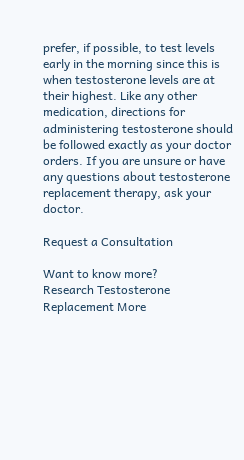prefer, if possible, to test levels early in the morning since this is when testosterone levels are at their highest. Like any other medication, directions for administering testosterone should be followed exactly as your doctor orders. If you are unsure or have any questions about testosterone replacement therapy, ask your doctor.

Request a Consultation

Want to know more?
Research Testosterone Replacement More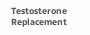Testosterone Replacement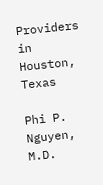Providers in Houston, Texas

Phi P. Nguyen, M.D.